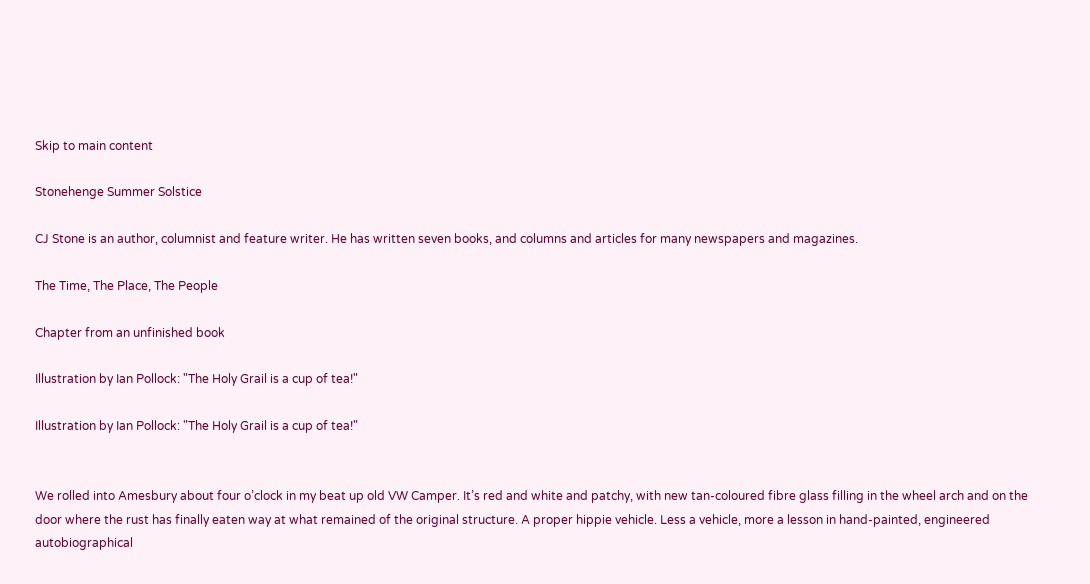Skip to main content

Stonehenge Summer Solstice

CJ Stone is an author, columnist and feature writer. He has written seven books, and columns and articles for many newspapers and magazines.

The Time, The Place, The People

Chapter from an unfinished book

Illustration by Ian Pollock: "The Holy Grail is a cup of tea!"

Illustration by Ian Pollock: "The Holy Grail is a cup of tea!"


We rolled into Amesbury about four o’clock in my beat up old VW Camper. It’s red and white and patchy, with new tan-coloured fibre glass filling in the wheel arch and on the door where the rust has finally eaten way at what remained of the original structure. A proper hippie vehicle. Less a vehicle, more a lesson in hand-painted, engineered autobiographical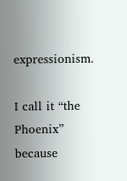expressionism.

I call it “the Phoenix” because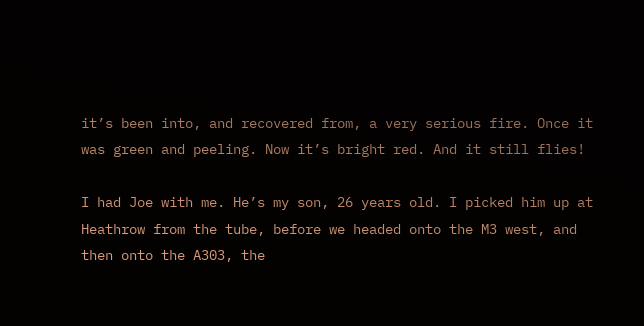it’s been into, and recovered from, a very serious fire. Once it was green and peeling. Now it’s bright red. And it still flies!

I had Joe with me. He’s my son, 26 years old. I picked him up at Heathrow from the tube, before we headed onto the M3 west, and then onto the A303, the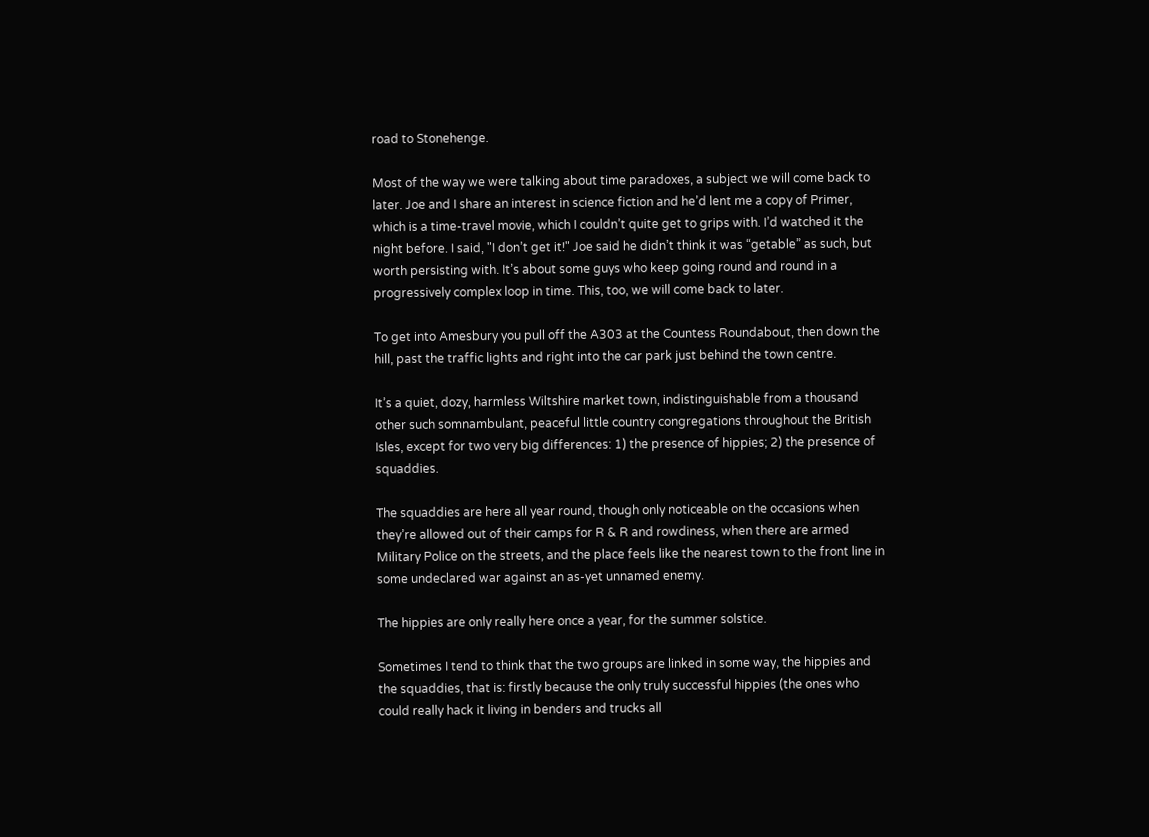road to Stonehenge.

Most of the way we were talking about time paradoxes, a subject we will come back to later. Joe and I share an interest in science fiction and he’d lent me a copy of Primer, which is a time-travel movie, which I couldn’t quite get to grips with. I’d watched it the night before. I said, "I don’t get it!" Joe said he didn’t think it was “getable” as such, but worth persisting with. It’s about some guys who keep going round and round in a progressively complex loop in time. This, too, we will come back to later.

To get into Amesbury you pull off the A303 at the Countess Roundabout, then down the hill, past the traffic lights and right into the car park just behind the town centre.

It’s a quiet, dozy, harmless Wiltshire market town, indistinguishable from a thousand other such somnambulant, peaceful little country congregations throughout the British Isles, except for two very big differences: 1) the presence of hippies; 2) the presence of squaddies.

The squaddies are here all year round, though only noticeable on the occasions when they’re allowed out of their camps for R & R and rowdiness, when there are armed Military Police on the streets, and the place feels like the nearest town to the front line in some undeclared war against an as-yet unnamed enemy.

The hippies are only really here once a year, for the summer solstice.

Sometimes I tend to think that the two groups are linked in some way, the hippies and the squaddies, that is: firstly because the only truly successful hippies (the ones who could really hack it living in benders and trucks all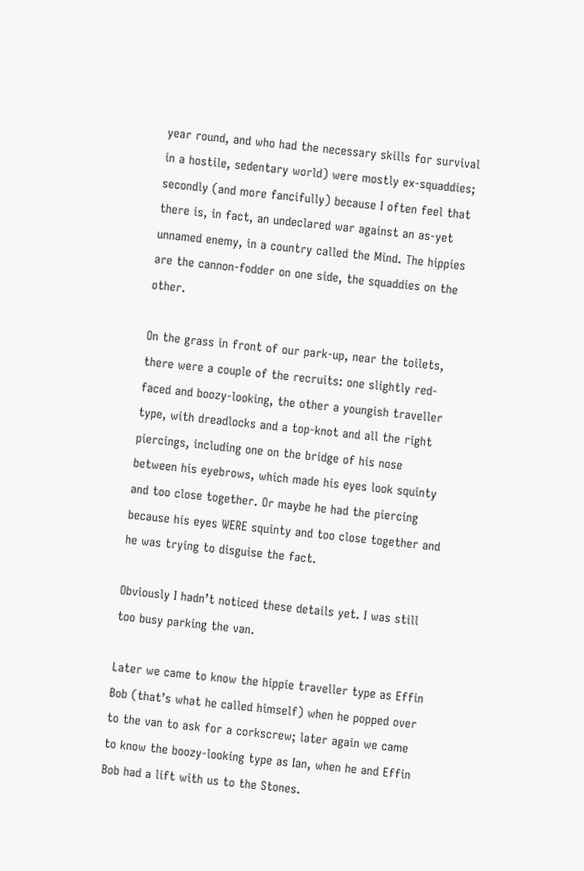year round, and who had the necessary skills for survival in a hostile, sedentary world) were mostly ex-squaddies; secondly (and more fancifully) because I often feel that there is, in fact, an undeclared war against an as-yet unnamed enemy, in a country called the Mind. The hippies are the cannon-fodder on one side, the squaddies on the other.

On the grass in front of our park-up, near the toilets, there were a couple of the recruits: one slightly red-faced and boozy-looking, the other a youngish traveller type, with dreadlocks and a top-knot and all the right piercings, including one on the bridge of his nose between his eyebrows, which made his eyes look squinty and too close together. Or maybe he had the piercing because his eyes WERE squinty and too close together and he was trying to disguise the fact.

Obviously I hadn’t noticed these details yet. I was still too busy parking the van.

Later we came to know the hippie traveller type as Effin Bob (that’s what he called himself) when he popped over to the van to ask for a corkscrew; later again we came to know the boozy-looking type as Ian, when he and Effin Bob had a lift with us to the Stones.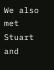We also met Stuart and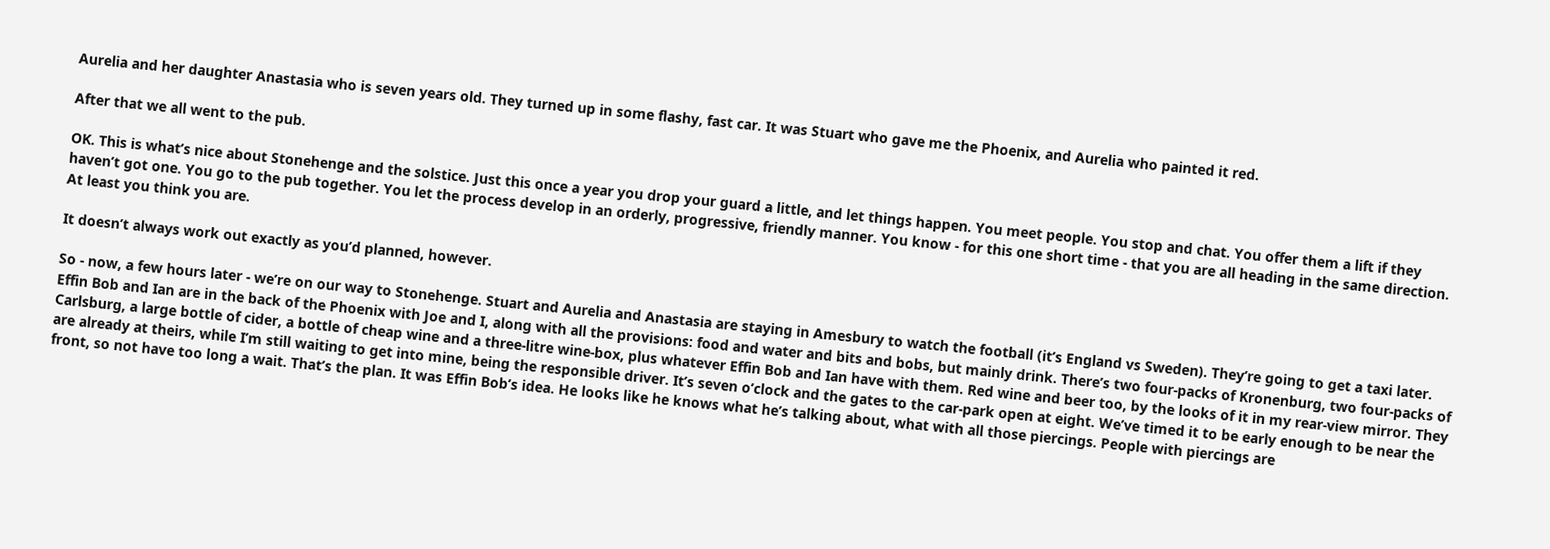Aurelia and her daughter Anastasia who is seven years old. They turned up in some flashy, fast car. It was Stuart who gave me the Phoenix, and Aurelia who painted it red.

After that we all went to the pub.

OK. This is what’s nice about Stonehenge and the solstice. Just this once a year you drop your guard a little, and let things happen. You meet people. You stop and chat. You offer them a lift if they haven’t got one. You go to the pub together. You let the process develop in an orderly, progressive, friendly manner. You know - for this one short time - that you are all heading in the same direction. At least you think you are.

It doesn’t always work out exactly as you’d planned, however.

So - now, a few hours later - we’re on our way to Stonehenge. Stuart and Aurelia and Anastasia are staying in Amesbury to watch the football (it’s England vs Sweden). They’re going to get a taxi later. Effin Bob and Ian are in the back of the Phoenix with Joe and I, along with all the provisions: food and water and bits and bobs, but mainly drink. There’s two four-packs of Kronenburg, two four-packs of Carlsburg, a large bottle of cider, a bottle of cheap wine and a three-litre wine-box, plus whatever Effin Bob and Ian have with them. Red wine and beer too, by the looks of it in my rear-view mirror. They are already at theirs, while I’m still waiting to get into mine, being the responsible driver. It’s seven o’clock and the gates to the car-park open at eight. We’ve timed it to be early enough to be near the front, so not have too long a wait. That’s the plan. It was Effin Bob’s idea. He looks like he knows what he’s talking about, what with all those piercings. People with piercings are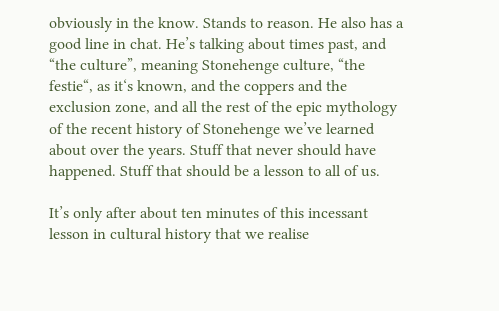obviously in the know. Stands to reason. He also has a good line in chat. He’s talking about times past, and “the culture”, meaning Stonehenge culture, “the festie“, as it‘s known, and the coppers and the exclusion zone, and all the rest of the epic mythology of the recent history of Stonehenge we’ve learned about over the years. Stuff that never should have happened. Stuff that should be a lesson to all of us.

It’s only after about ten minutes of this incessant lesson in cultural history that we realise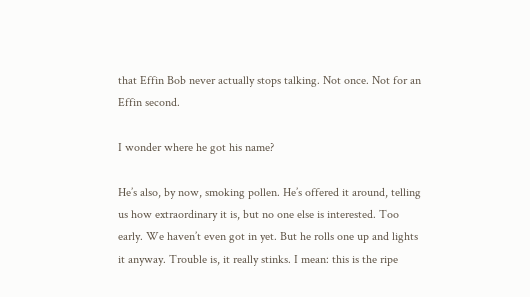that Effin Bob never actually stops talking. Not once. Not for an Effin second.

I wonder where he got his name?

He’s also, by now, smoking pollen. He’s offered it around, telling us how extraordinary it is, but no one else is interested. Too early. We haven’t even got in yet. But he rolls one up and lights it anyway. Trouble is, it really stinks. I mean: this is the ripe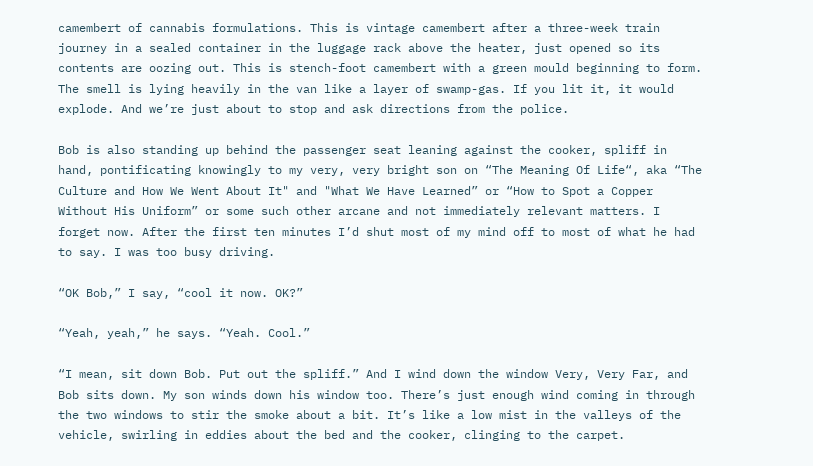camembert of cannabis formulations. This is vintage camembert after a three-week train journey in a sealed container in the luggage rack above the heater, just opened so its contents are oozing out. This is stench-foot camembert with a green mould beginning to form. The smell is lying heavily in the van like a layer of swamp-gas. If you lit it, it would explode. And we’re just about to stop and ask directions from the police.

Bob is also standing up behind the passenger seat leaning against the cooker, spliff in hand, pontificating knowingly to my very, very bright son on “The Meaning Of Life“, aka “The Culture and How We Went About It" and "What We Have Learned” or “How to Spot a Copper Without His Uniform” or some such other arcane and not immediately relevant matters. I forget now. After the first ten minutes I’d shut most of my mind off to most of what he had to say. I was too busy driving.

“OK Bob,” I say, “cool it now. OK?”

“Yeah, yeah,” he says. “Yeah. Cool.”

“I mean, sit down Bob. Put out the spliff.” And I wind down the window Very, Very Far, and Bob sits down. My son winds down his window too. There’s just enough wind coming in through the two windows to stir the smoke about a bit. It’s like a low mist in the valleys of the vehicle, swirling in eddies about the bed and the cooker, clinging to the carpet.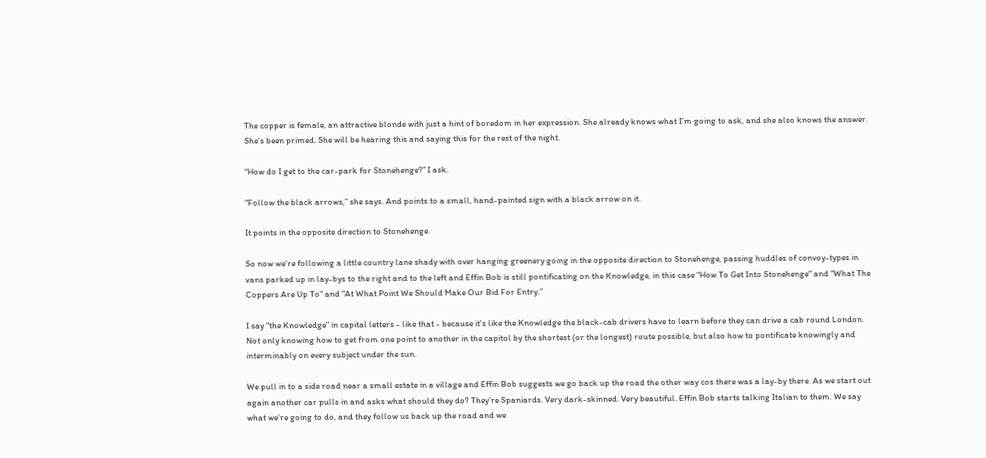The copper is female, an attractive blonde with just a hint of boredom in her expression. She already knows what I’m going to ask, and she also knows the answer. She‘s been primed. She will be hearing this and saying this for the rest of the night.

“How do I get to the car-park for Stonehenge?” I ask.

“Follow the black arrows,” she says. And points to a small, hand-painted sign with a black arrow on it.

It points in the opposite direction to Stonehenge.

So now we’re following a little country lane shady with over hanging greenery going in the opposite direction to Stonehenge, passing huddles of convoy-types in vans parked up in lay-bys to the right and to the left and Effin Bob is still pontificating on the Knowledge, in this case “How To Get Into Stonehenge" and "What The Coppers Are Up To" and "At What Point We Should Make Our Bid For Entry.”

I say “the Knowledge” in capital letters - like that - because it’s like the Knowledge the black-cab drivers have to learn before they can drive a cab round London. Not only knowing how to get from one point to another in the capitol by the shortest (or the longest) route possible, but also how to pontificate knowingly and interminably on every subject under the sun.

We pull in to a side road near a small estate in a village and Effin Bob suggests we go back up the road the other way cos there was a lay-by there. As we start out again another car pulls in and asks what should they do? They’re Spaniards. Very dark-skinned. Very beautiful. Effin Bob starts talking Italian to them. We say what we’re going to do, and they follow us back up the road and we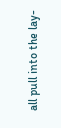all pull into the lay-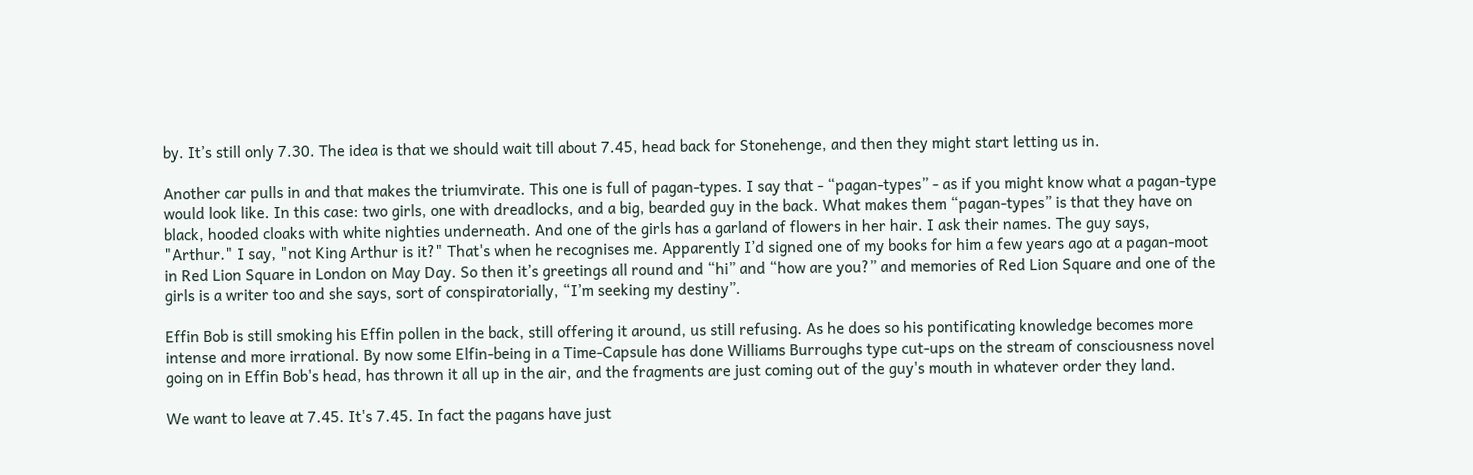by. It’s still only 7.30. The idea is that we should wait till about 7.45, head back for Stonehenge, and then they might start letting us in.

Another car pulls in and that makes the triumvirate. This one is full of pagan-types. I say that - “pagan-types” - as if you might know what a pagan-type would look like. In this case: two girls, one with dreadlocks, and a big, bearded guy in the back. What makes them “pagan-types” is that they have on black, hooded cloaks with white nighties underneath. And one of the girls has a garland of flowers in her hair. I ask their names. The guy says, "Arthur." I say, "not King Arthur is it?" That's when he recognises me. Apparently I’d signed one of my books for him a few years ago at a pagan-moot in Red Lion Square in London on May Day. So then it’s greetings all round and “hi” and “how are you?” and memories of Red Lion Square and one of the girls is a writer too and she says, sort of conspiratorially, “I’m seeking my destiny”.

Effin Bob is still smoking his Effin pollen in the back, still offering it around, us still refusing. As he does so his pontificating knowledge becomes more intense and more irrational. By now some Elfin-being in a Time-Capsule has done Williams Burroughs type cut-ups on the stream of consciousness novel going on in Effin Bob's head, has thrown it all up in the air, and the fragments are just coming out of the guy's mouth in whatever order they land.

We want to leave at 7.45. It's 7.45. In fact the pagans have just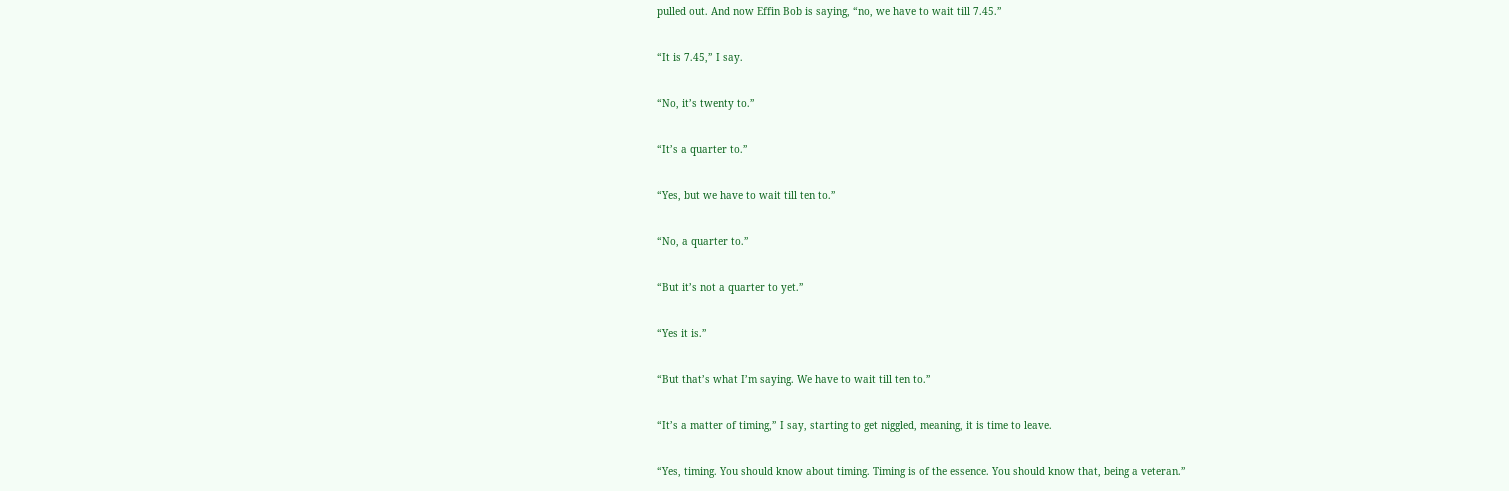pulled out. And now Effin Bob is saying, “no, we have to wait till 7.45.”

“It is 7.45,” I say.

“No, it’s twenty to.”

“It’s a quarter to.”

“Yes, but we have to wait till ten to.”

“No, a quarter to.”

“But it’s not a quarter to yet.”

“Yes it is.”

“But that’s what I’m saying. We have to wait till ten to.”

“It’s a matter of timing,” I say, starting to get niggled, meaning, it is time to leave.

“Yes, timing. You should know about timing. Timing is of the essence. You should know that, being a veteran.”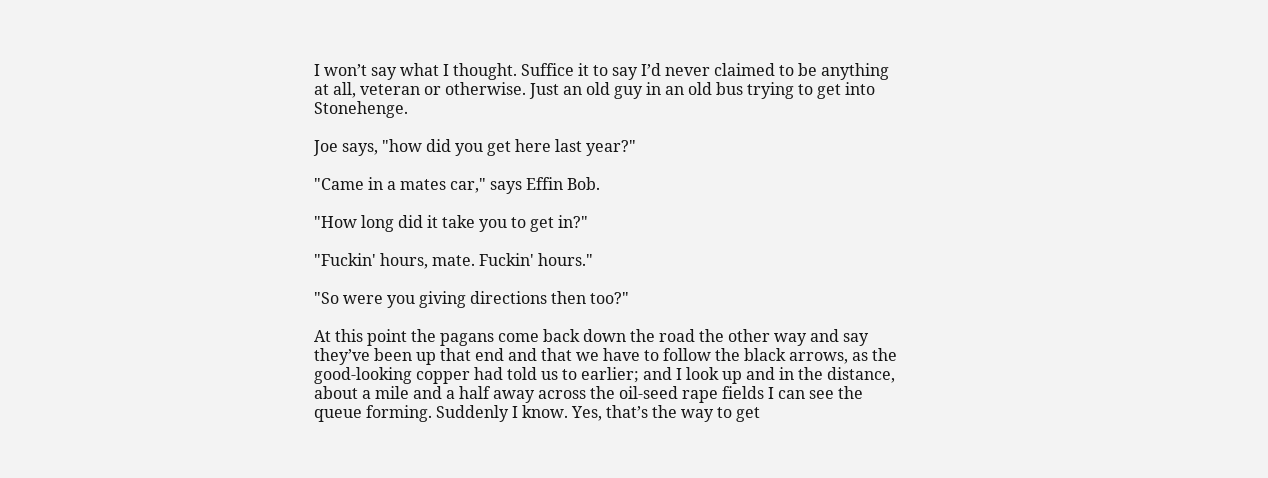I won’t say what I thought. Suffice it to say I’d never claimed to be anything at all, veteran or otherwise. Just an old guy in an old bus trying to get into Stonehenge.

Joe says, "how did you get here last year?"

"Came in a mates car," says Effin Bob.

"How long did it take you to get in?"

"Fuckin' hours, mate. Fuckin' hours."

"So were you giving directions then too?"

At this point the pagans come back down the road the other way and say they’ve been up that end and that we have to follow the black arrows, as the good-looking copper had told us to earlier; and I look up and in the distance, about a mile and a half away across the oil-seed rape fields I can see the queue forming. Suddenly I know. Yes, that’s the way to get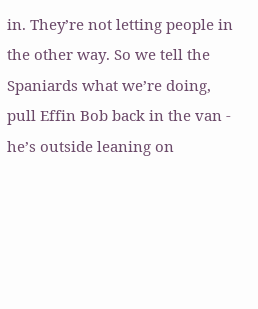in. They’re not letting people in the other way. So we tell the Spaniards what we’re doing, pull Effin Bob back in the van - he’s outside leaning on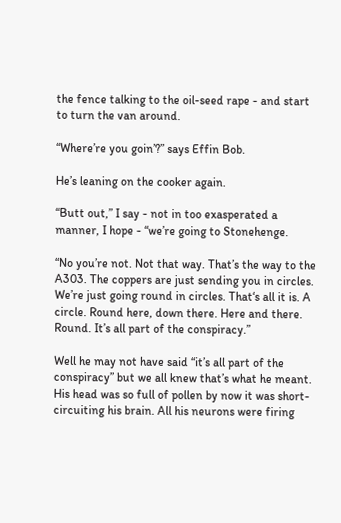the fence talking to the oil-seed rape - and start to turn the van around.

“Where’re you goin’?” says Effin Bob.

He’s leaning on the cooker again.

“Butt out,” I say - not in too exasperated a manner, I hope - “we’re going to Stonehenge.

“No you’re not. Not that way. That’s the way to the A303. The coppers are just sending you in circles. We’re just going round in circles. That‘s all it is. A circle. Round here, down there. Here and there. Round. It’s all part of the conspiracy.”

Well he may not have said “it’s all part of the conspiracy” but we all knew that’s what he meant. His head was so full of pollen by now it was short-circuiting his brain. All his neurons were firing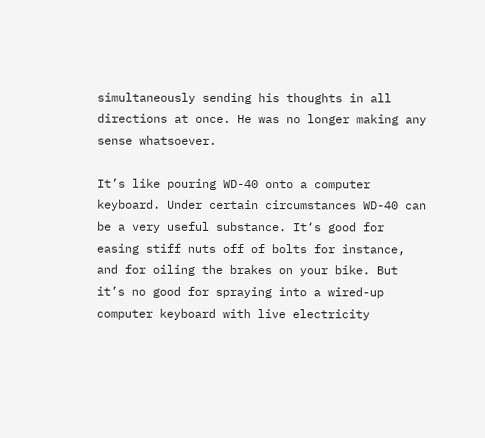simultaneously sending his thoughts in all directions at once. He was no longer making any sense whatsoever.

It’s like pouring WD-40 onto a computer keyboard. Under certain circumstances WD-40 can be a very useful substance. It‘s good for easing stiff nuts off of bolts for instance, and for oiling the brakes on your bike. But it’s no good for spraying into a wired-up computer keyboard with live electricity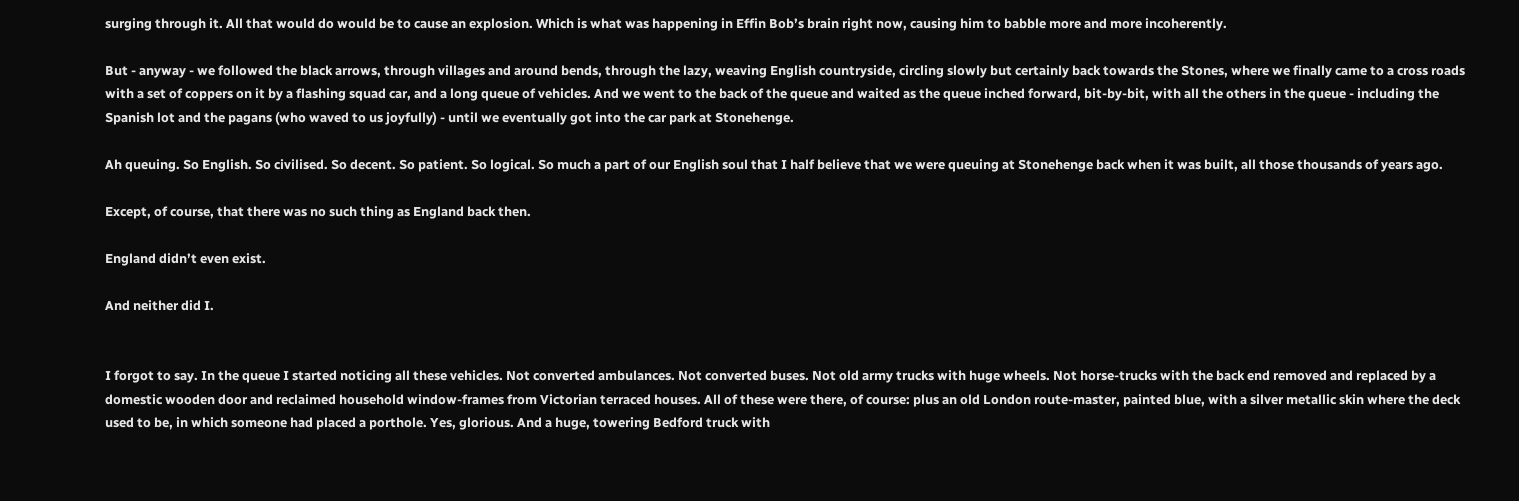surging through it. All that would do would be to cause an explosion. Which is what was happening in Effin Bob’s brain right now, causing him to babble more and more incoherently.

But - anyway - we followed the black arrows, through villages and around bends, through the lazy, weaving English countryside, circling slowly but certainly back towards the Stones, where we finally came to a cross roads with a set of coppers on it by a flashing squad car, and a long queue of vehicles. And we went to the back of the queue and waited as the queue inched forward, bit-by-bit, with all the others in the queue - including the Spanish lot and the pagans (who waved to us joyfully) - until we eventually got into the car park at Stonehenge.

Ah queuing. So English. So civilised. So decent. So patient. So logical. So much a part of our English soul that I half believe that we were queuing at Stonehenge back when it was built, all those thousands of years ago.

Except, of course, that there was no such thing as England back then.

England didn’t even exist.

And neither did I.


I forgot to say. In the queue I started noticing all these vehicles. Not converted ambulances. Not converted buses. Not old army trucks with huge wheels. Not horse-trucks with the back end removed and replaced by a domestic wooden door and reclaimed household window-frames from Victorian terraced houses. All of these were there, of course: plus an old London route-master, painted blue, with a silver metallic skin where the deck used to be, in which someone had placed a porthole. Yes, glorious. And a huge, towering Bedford truck with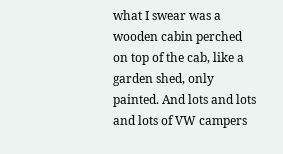what I swear was a wooden cabin perched on top of the cab, like a garden shed, only painted. And lots and lots and lots of VW campers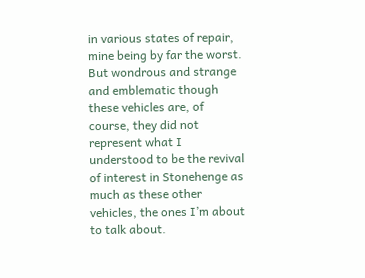in various states of repair, mine being by far the worst. But wondrous and strange and emblematic though these vehicles are, of course, they did not represent what I understood to be the revival of interest in Stonehenge as much as these other vehicles, the ones I’m about to talk about.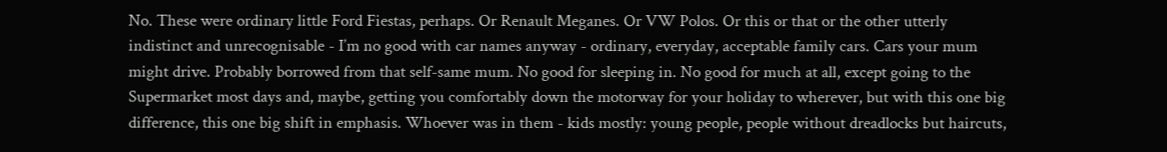No. These were ordinary little Ford Fiestas, perhaps. Or Renault Meganes. Or VW Polos. Or this or that or the other utterly indistinct and unrecognisable - I’m no good with car names anyway - ordinary, everyday, acceptable family cars. Cars your mum might drive. Probably borrowed from that self-same mum. No good for sleeping in. No good for much at all, except going to the Supermarket most days and, maybe, getting you comfortably down the motorway for your holiday to wherever, but with this one big difference, this one big shift in emphasis. Whoever was in them - kids mostly: young people, people without dreadlocks but haircuts,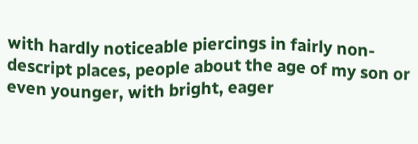with hardly noticeable piercings in fairly non-descript places, people about the age of my son or even younger, with bright, eager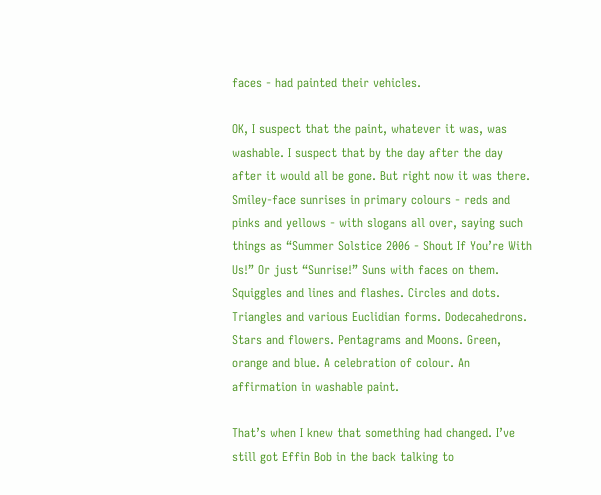faces - had painted their vehicles.

OK, I suspect that the paint, whatever it was, was washable. I suspect that by the day after the day after it would all be gone. But right now it was there. Smiley-face sunrises in primary colours - reds and pinks and yellows - with slogans all over, saying such things as “Summer Solstice 2006 - Shout If You’re With Us!” Or just “Sunrise!” Suns with faces on them. Squiggles and lines and flashes. Circles and dots. Triangles and various Euclidian forms. Dodecahedrons. Stars and flowers. Pentagrams and Moons. Green, orange and blue. A celebration of colour. An affirmation in washable paint.

That’s when I knew that something had changed. I’ve still got Effin Bob in the back talking to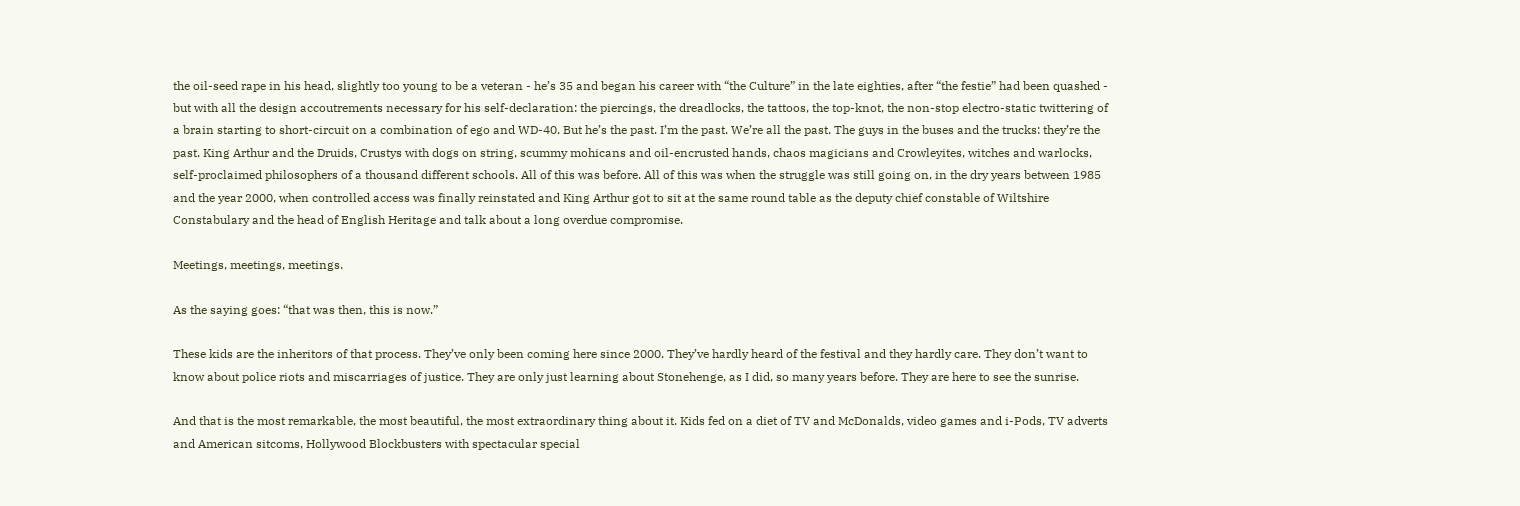the oil-seed rape in his head, slightly too young to be a veteran - he’s 35 and began his career with “the Culture” in the late eighties, after “the festie” had been quashed - but with all the design accoutrements necessary for his self-declaration: the piercings, the dreadlocks, the tattoos, the top-knot, the non-stop electro-static twittering of a brain starting to short-circuit on a combination of ego and WD-40. But he’s the past. I’m the past. We’re all the past. The guys in the buses and the trucks: they’re the past. King Arthur and the Druids, Crustys with dogs on string, scummy mohicans and oil-encrusted hands, chaos magicians and Crowleyites, witches and warlocks, self-proclaimed philosophers of a thousand different schools. All of this was before. All of this was when the struggle was still going on, in the dry years between 1985 and the year 2000, when controlled access was finally reinstated and King Arthur got to sit at the same round table as the deputy chief constable of Wiltshire Constabulary and the head of English Heritage and talk about a long overdue compromise.

Meetings, meetings, meetings.

As the saying goes: “that was then, this is now.”

These kids are the inheritors of that process. They’ve only been coming here since 2000. They’ve hardly heard of the festival and they hardly care. They don’t want to know about police riots and miscarriages of justice. They are only just learning about Stonehenge, as I did, so many years before. They are here to see the sunrise.

And that is the most remarkable, the most beautiful, the most extraordinary thing about it. Kids fed on a diet of TV and McDonalds, video games and i-Pods, TV adverts and American sitcoms, Hollywood Blockbusters with spectacular special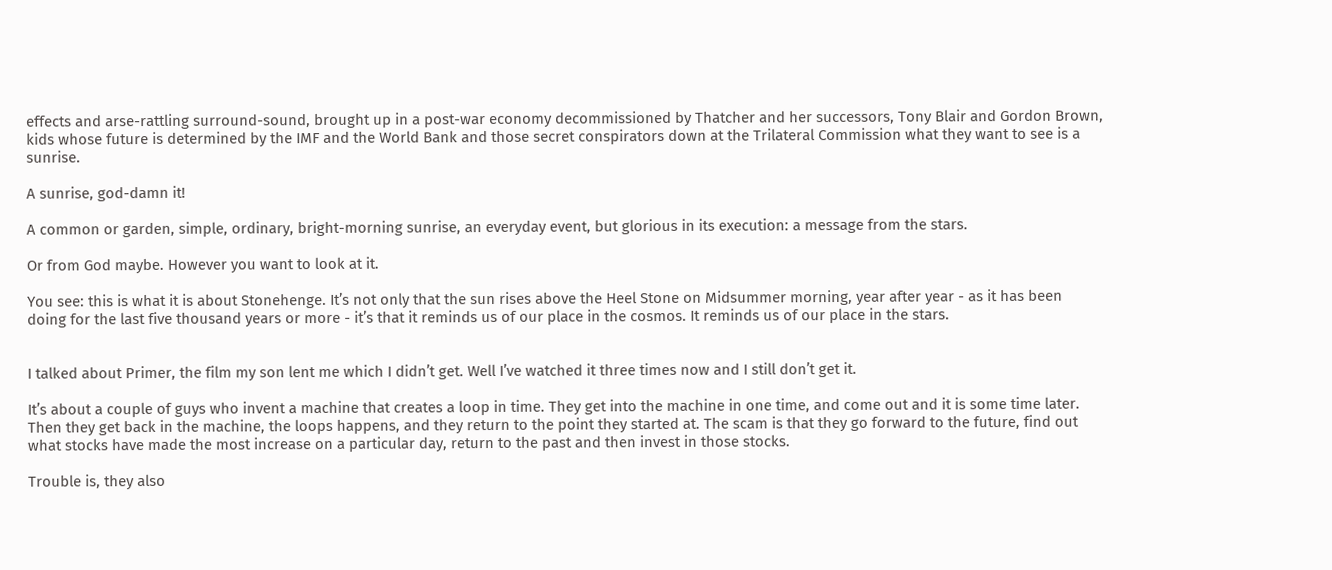effects and arse-rattling surround-sound, brought up in a post-war economy decommissioned by Thatcher and her successors, Tony Blair and Gordon Brown, kids whose future is determined by the IMF and the World Bank and those secret conspirators down at the Trilateral Commission what they want to see is a sunrise.

A sunrise, god-damn it!

A common or garden, simple, ordinary, bright-morning sunrise, an everyday event, but glorious in its execution: a message from the stars.

Or from God maybe. However you want to look at it.

You see: this is what it is about Stonehenge. It’s not only that the sun rises above the Heel Stone on Midsummer morning, year after year - as it has been doing for the last five thousand years or more - it’s that it reminds us of our place in the cosmos. It reminds us of our place in the stars.


I talked about Primer, the film my son lent me which I didn’t get. Well I’ve watched it three times now and I still don’t get it.

It’s about a couple of guys who invent a machine that creates a loop in time. They get into the machine in one time, and come out and it is some time later. Then they get back in the machine, the loops happens, and they return to the point they started at. The scam is that they go forward to the future, find out what stocks have made the most increase on a particular day, return to the past and then invest in those stocks.

Trouble is, they also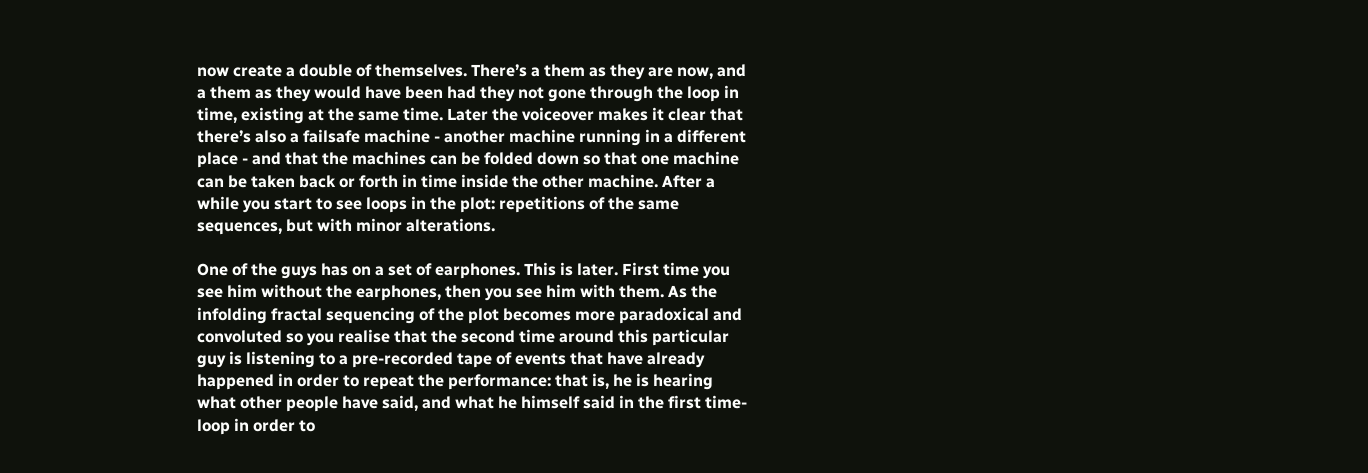now create a double of themselves. There’s a them as they are now, and a them as they would have been had they not gone through the loop in time, existing at the same time. Later the voiceover makes it clear that there’s also a failsafe machine - another machine running in a different place - and that the machines can be folded down so that one machine can be taken back or forth in time inside the other machine. After a while you start to see loops in the plot: repetitions of the same sequences, but with minor alterations.

One of the guys has on a set of earphones. This is later. First time you see him without the earphones, then you see him with them. As the infolding fractal sequencing of the plot becomes more paradoxical and convoluted so you realise that the second time around this particular guy is listening to a pre-recorded tape of events that have already happened in order to repeat the performance: that is, he is hearing what other people have said, and what he himself said in the first time-loop in order to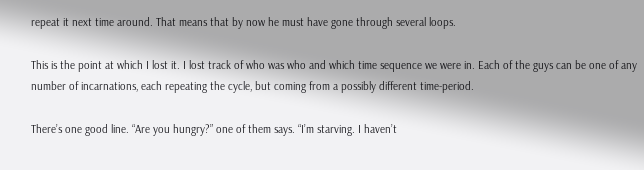repeat it next time around. That means that by now he must have gone through several loops.

This is the point at which I lost it. I lost track of who was who and which time sequence we were in. Each of the guys can be one of any number of incarnations, each repeating the cycle, but coming from a possibly different time-period.

There’s one good line. “Are you hungry?” one of them says. “I’m starving. I haven’t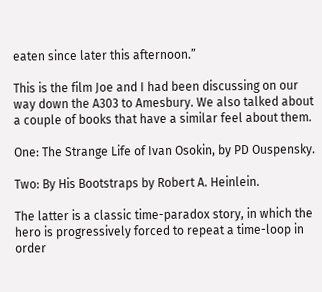eaten since later this afternoon.”

This is the film Joe and I had been discussing on our way down the A303 to Amesbury. We also talked about a couple of books that have a similar feel about them.

One: The Strange Life of Ivan Osokin, by PD Ouspensky.

Two: By His Bootstraps by Robert A. Heinlein.

The latter is a classic time-paradox story, in which the hero is progressively forced to repeat a time-loop in order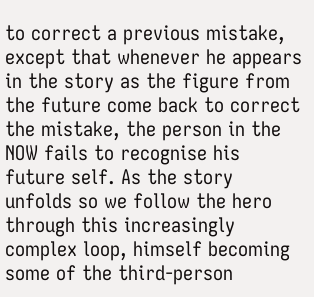to correct a previous mistake, except that whenever he appears in the story as the figure from the future come back to correct the mistake, the person in the NOW fails to recognise his future self. As the story unfolds so we follow the hero through this increasingly complex loop, himself becoming some of the third-person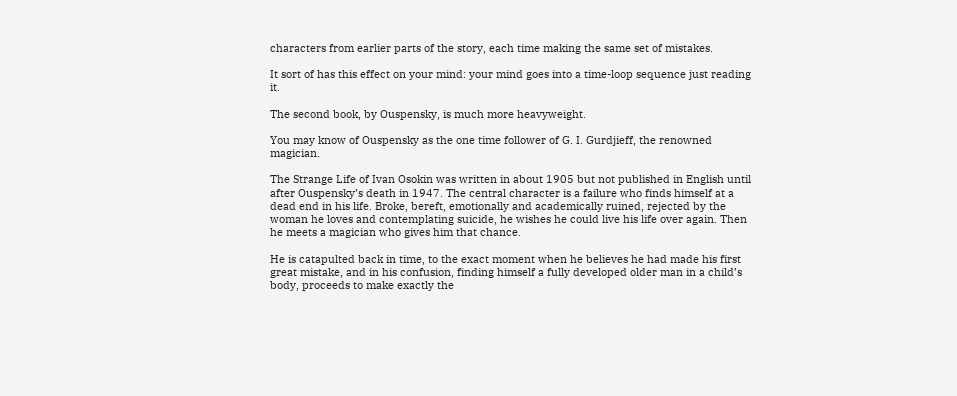characters from earlier parts of the story, each time making the same set of mistakes.

It sort of has this effect on your mind: your mind goes into a time-loop sequence just reading it.

The second book, by Ouspensky, is much more heavyweight.

You may know of Ouspensky as the one time follower of G. I. Gurdjieff, the renowned magician.

The Strange Life of Ivan Osokin was written in about 1905 but not published in English until after Ouspensky’s death in 1947. The central character is a failure who finds himself at a dead end in his life. Broke, bereft, emotionally and academically ruined, rejected by the woman he loves and contemplating suicide, he wishes he could live his life over again. Then he meets a magician who gives him that chance.

He is catapulted back in time, to the exact moment when he believes he had made his first great mistake, and in his confusion, finding himself a fully developed older man in a child’s body, proceeds to make exactly the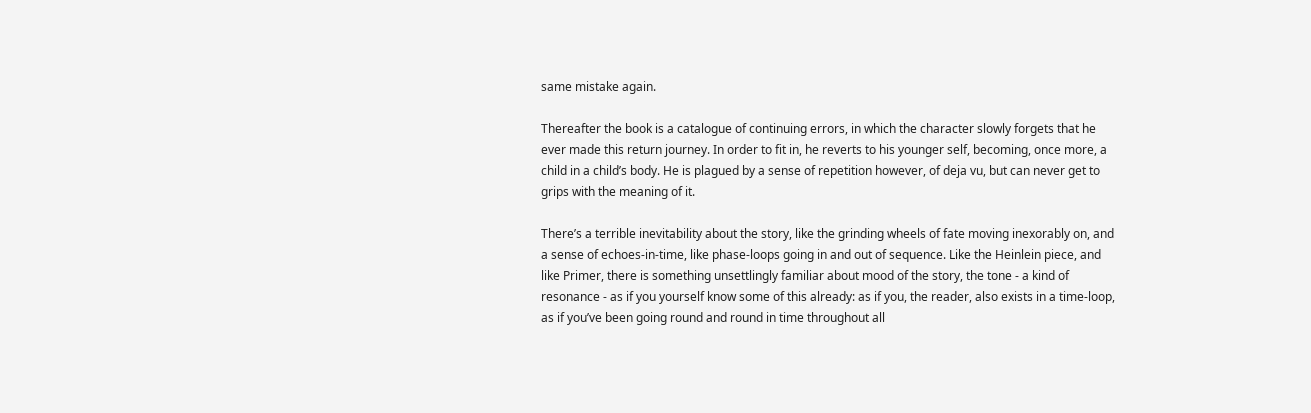same mistake again.

Thereafter the book is a catalogue of continuing errors, in which the character slowly forgets that he ever made this return journey. In order to fit in, he reverts to his younger self, becoming, once more, a child in a child’s body. He is plagued by a sense of repetition however, of deja vu, but can never get to grips with the meaning of it.

There’s a terrible inevitability about the story, like the grinding wheels of fate moving inexorably on, and a sense of echoes-in-time, like phase-loops going in and out of sequence. Like the Heinlein piece, and like Primer, there is something unsettlingly familiar about mood of the story, the tone - a kind of resonance - as if you yourself know some of this already: as if you, the reader, also exists in a time-loop, as if you’ve been going round and round in time throughout all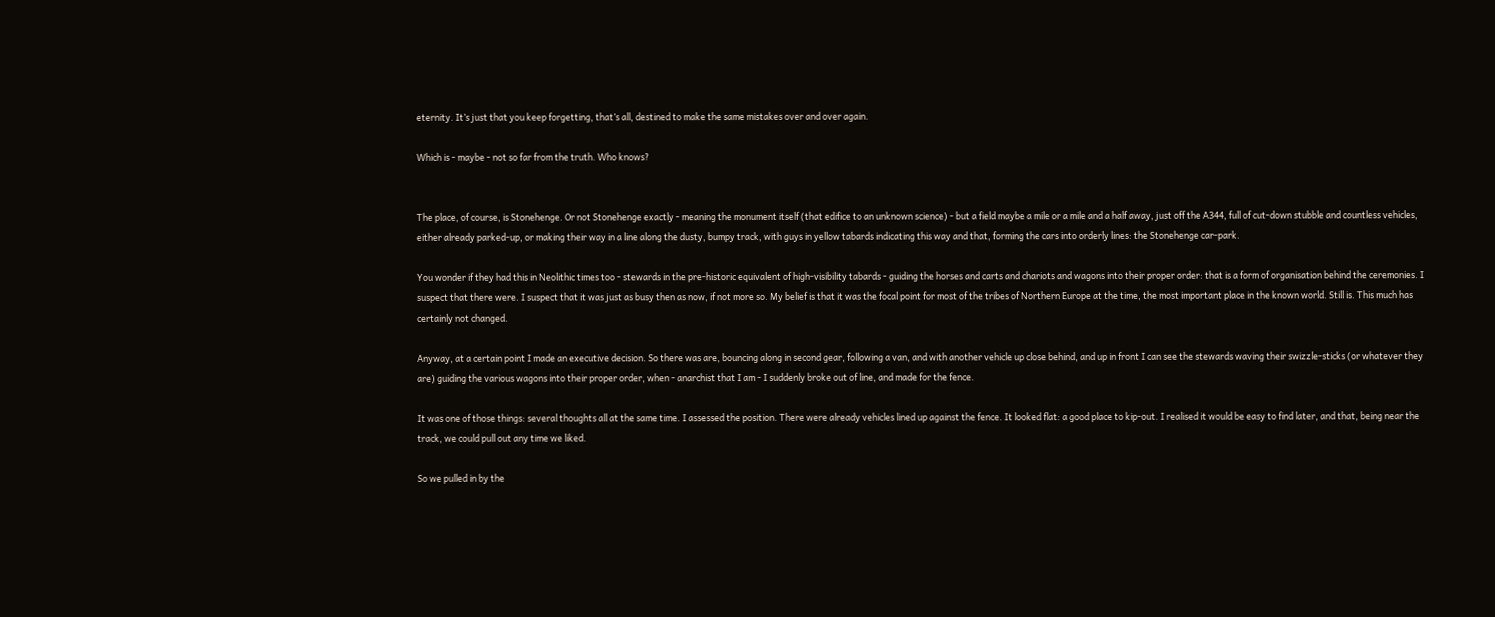eternity. It’s just that you keep forgetting, that’s all, destined to make the same mistakes over and over again.

Which is - maybe - not so far from the truth. Who knows?


The place, of course, is Stonehenge. Or not Stonehenge exactly - meaning the monument itself (that edifice to an unknown science) - but a field maybe a mile or a mile and a half away, just off the A344, full of cut-down stubble and countless vehicles, either already parked-up, or making their way in a line along the dusty, bumpy track, with guys in yellow tabards indicating this way and that, forming the cars into orderly lines: the Stonehenge car-park.

You wonder if they had this in Neolithic times too - stewards in the pre-historic equivalent of high-visibility tabards - guiding the horses and carts and chariots and wagons into their proper order: that is a form of organisation behind the ceremonies. I suspect that there were. I suspect that it was just as busy then as now, if not more so. My belief is that it was the focal point for most of the tribes of Northern Europe at the time, the most important place in the known world. Still is. This much has certainly not changed.

Anyway, at a certain point I made an executive decision. So there was are, bouncing along in second gear, following a van, and with another vehicle up close behind, and up in front I can see the stewards waving their swizzle-sticks (or whatever they are) guiding the various wagons into their proper order, when - anarchist that I am - I suddenly broke out of line, and made for the fence.

It was one of those things: several thoughts all at the same time. I assessed the position. There were already vehicles lined up against the fence. It looked flat: a good place to kip-out. I realised it would be easy to find later, and that, being near the track, we could pull out any time we liked.

So we pulled in by the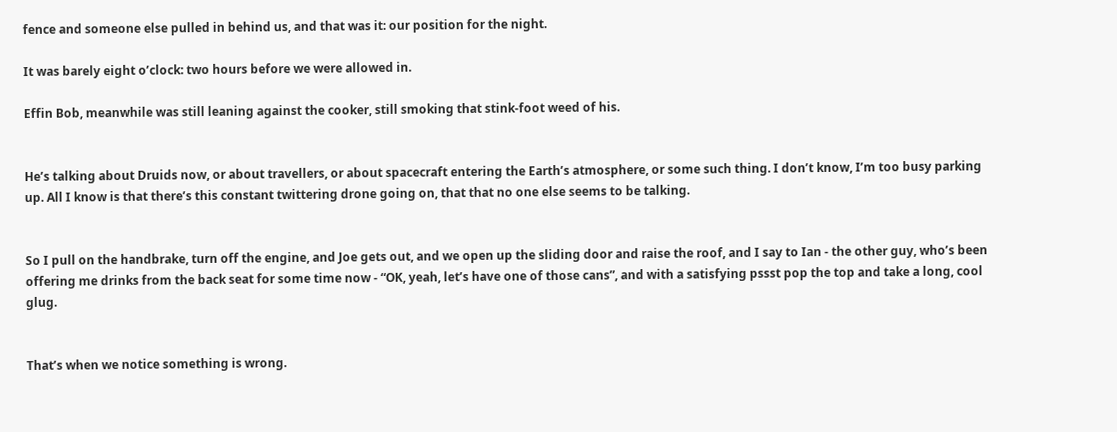fence and someone else pulled in behind us, and that was it: our position for the night.

It was barely eight o’clock: two hours before we were allowed in.

Effin Bob, meanwhile was still leaning against the cooker, still smoking that stink-foot weed of his.


He’s talking about Druids now, or about travellers, or about spacecraft entering the Earth’s atmosphere, or some such thing. I don’t know, I’m too busy parking up. All I know is that there’s this constant twittering drone going on, that that no one else seems to be talking.


So I pull on the handbrake, turn off the engine, and Joe gets out, and we open up the sliding door and raise the roof, and I say to Ian - the other guy, who’s been offering me drinks from the back seat for some time now - “OK, yeah, let’s have one of those cans”, and with a satisfying pssst pop the top and take a long, cool glug.


That’s when we notice something is wrong.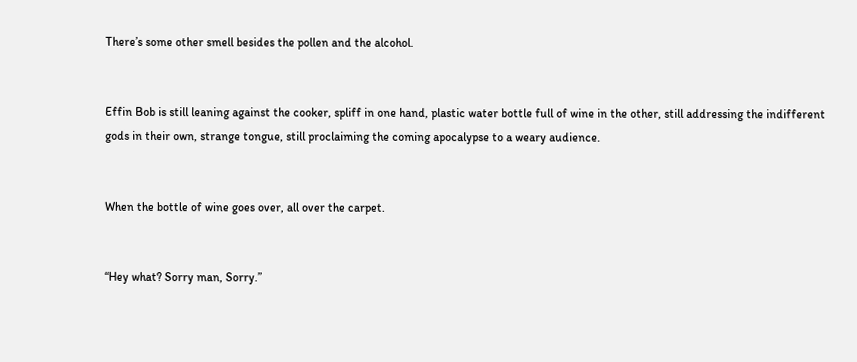There’s some other smell besides the pollen and the alcohol.


Effin Bob is still leaning against the cooker, spliff in one hand, plastic water bottle full of wine in the other, still addressing the indifferent gods in their own, strange tongue, still proclaiming the coming apocalypse to a weary audience.


When the bottle of wine goes over, all over the carpet.


“Hey what? Sorry man, Sorry.”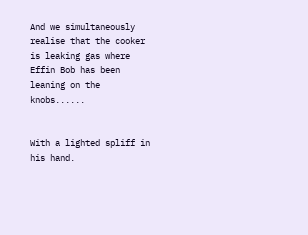And we simultaneously realise that the cooker is leaking gas where Effin Bob has been leaning on the knobs......


With a lighted spliff in his hand.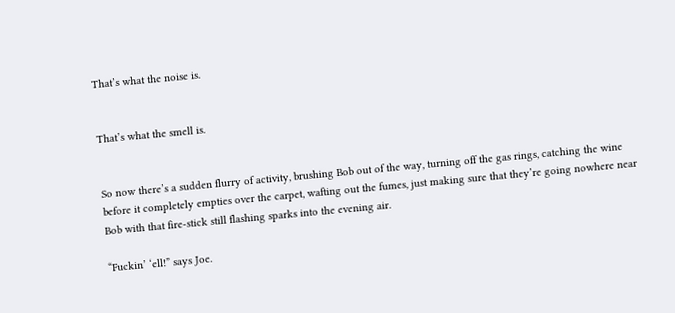That’s what the noise is.


That’s what the smell is.


So now there’s a sudden flurry of activity, brushing Bob out of the way, turning off the gas rings, catching the wine before it completely empties over the carpet, wafting out the fumes, just making sure that they’re going nowhere near Bob with that fire-stick still flashing sparks into the evening air.

“Fuckin’ ‘ell!” says Joe.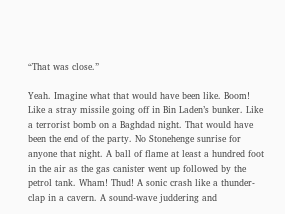“That was close.”

Yeah. Imagine what that would have been like. Boom! Like a stray missile going off in Bin Laden’s bunker. Like a terrorist bomb on a Baghdad night. That would have been the end of the party. No Stonehenge sunrise for anyone that night. A ball of flame at least a hundred foot in the air as the gas canister went up followed by the petrol tank. Wham! Thud! A sonic crash like a thunder-clap in a cavern. A sound-wave juddering and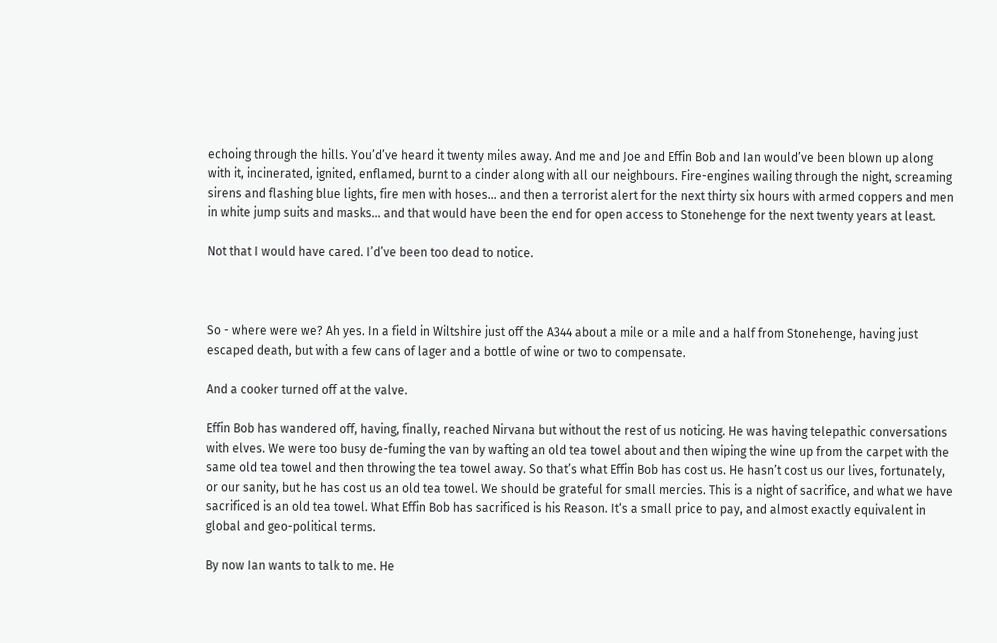echoing through the hills. You’d’ve heard it twenty miles away. And me and Joe and Effin Bob and Ian would’ve been blown up along with it, incinerated, ignited, enflamed, burnt to a cinder along with all our neighbours. Fire-engines wailing through the night, screaming sirens and flashing blue lights, fire men with hoses... and then a terrorist alert for the next thirty six hours with armed coppers and men in white jump suits and masks... and that would have been the end for open access to Stonehenge for the next twenty years at least.

Not that I would have cared. I’d’ve been too dead to notice.



So - where were we? Ah yes. In a field in Wiltshire just off the A344 about a mile or a mile and a half from Stonehenge, having just escaped death, but with a few cans of lager and a bottle of wine or two to compensate.

And a cooker turned off at the valve.

Effin Bob has wandered off, having, finally, reached Nirvana but without the rest of us noticing. He was having telepathic conversations with elves. We were too busy de-fuming the van by wafting an old tea towel about and then wiping the wine up from the carpet with the same old tea towel and then throwing the tea towel away. So that’s what Effin Bob has cost us. He hasn’t cost us our lives, fortunately, or our sanity, but he has cost us an old tea towel. We should be grateful for small mercies. This is a night of sacrifice, and what we have sacrificed is an old tea towel. What Effin Bob has sacrificed is his Reason. It‘s a small price to pay, and almost exactly equivalent in global and geo-political terms.

By now Ian wants to talk to me. He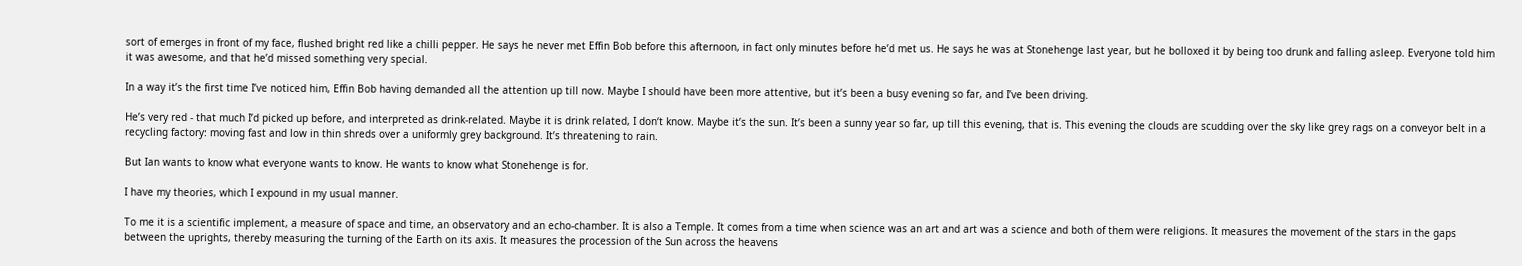sort of emerges in front of my face, flushed bright red like a chilli pepper. He says he never met Effin Bob before this afternoon, in fact only minutes before he’d met us. He says he was at Stonehenge last year, but he bolloxed it by being too drunk and falling asleep. Everyone told him it was awesome, and that he’d missed something very special.

In a way it’s the first time I’ve noticed him, Effin Bob having demanded all the attention up till now. Maybe I should have been more attentive, but it’s been a busy evening so far, and I’ve been driving.

He’s very red - that much I’d picked up before, and interpreted as drink-related. Maybe it is drink related, I don‘t know. Maybe it’s the sun. It’s been a sunny year so far, up till this evening, that is. This evening the clouds are scudding over the sky like grey rags on a conveyor belt in a recycling factory: moving fast and low in thin shreds over a uniformly grey background. It’s threatening to rain.

But Ian wants to know what everyone wants to know. He wants to know what Stonehenge is for.

I have my theories, which I expound in my usual manner.

To me it is a scientific implement, a measure of space and time, an observatory and an echo-chamber. It is also a Temple. It comes from a time when science was an art and art was a science and both of them were religions. It measures the movement of the stars in the gaps between the uprights, thereby measuring the turning of the Earth on its axis. It measures the procession of the Sun across the heavens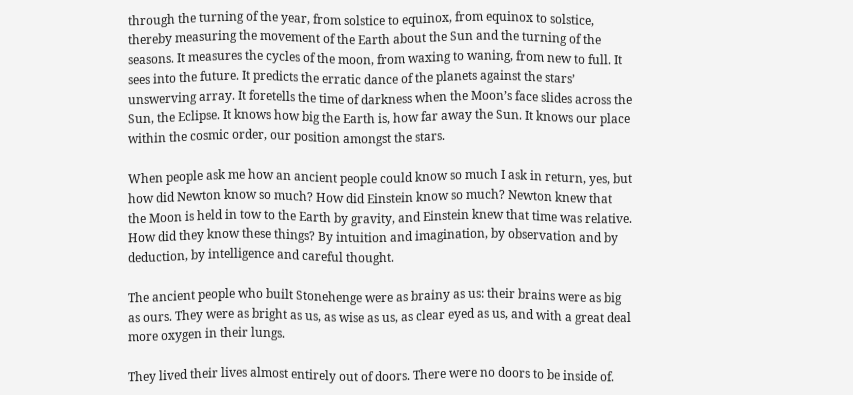through the turning of the year, from solstice to equinox, from equinox to solstice, thereby measuring the movement of the Earth about the Sun and the turning of the seasons. It measures the cycles of the moon, from waxing to waning, from new to full. It sees into the future. It predicts the erratic dance of the planets against the stars’ unswerving array. It foretells the time of darkness when the Moon’s face slides across the Sun, the Eclipse. It knows how big the Earth is, how far away the Sun. It knows our place within the cosmic order, our position amongst the stars.

When people ask me how an ancient people could know so much I ask in return, yes, but how did Newton know so much? How did Einstein know so much? Newton knew that the Moon is held in tow to the Earth by gravity, and Einstein knew that time was relative. How did they know these things? By intuition and imagination, by observation and by deduction, by intelligence and careful thought.

The ancient people who built Stonehenge were as brainy as us: their brains were as big as ours. They were as bright as us, as wise as us, as clear eyed as us, and with a great deal more oxygen in their lungs.

They lived their lives almost entirely out of doors. There were no doors to be inside of.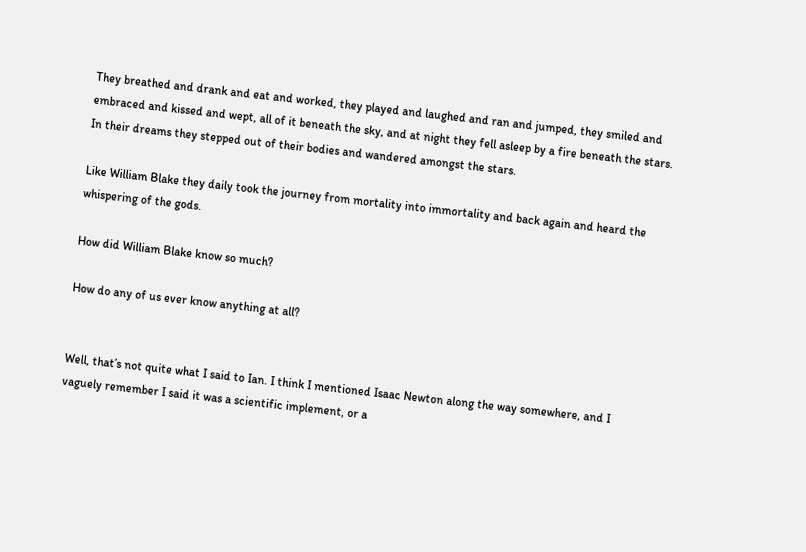They breathed and drank and eat and worked, they played and laughed and ran and jumped, they smiled and embraced and kissed and wept, all of it beneath the sky, and at night they fell asleep by a fire beneath the stars. In their dreams they stepped out of their bodies and wandered amongst the stars.

Like William Blake they daily took the journey from mortality into immortality and back again and heard the whispering of the gods.

How did William Blake know so much?

How do any of us ever know anything at all?


Well, that’s not quite what I said to Ian. I think I mentioned Isaac Newton along the way somewhere, and I vaguely remember I said it was a scientific implement, or a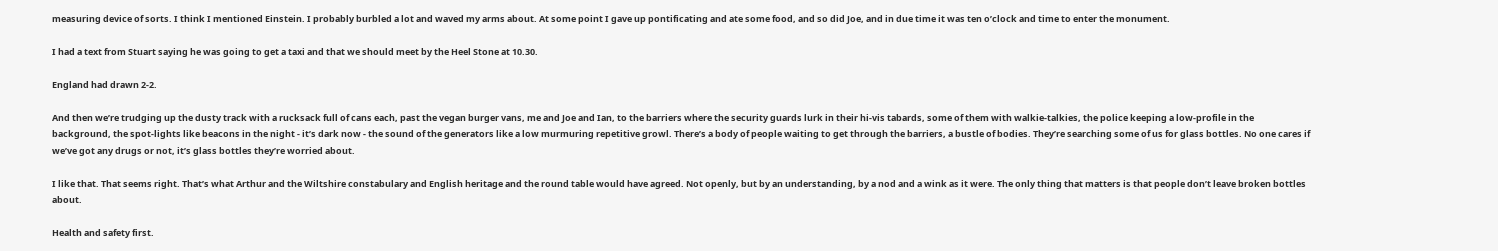measuring device of sorts. I think I mentioned Einstein. I probably burbled a lot and waved my arms about. At some point I gave up pontificating and ate some food, and so did Joe, and in due time it was ten o’clock and time to enter the monument.

I had a text from Stuart saying he was going to get a taxi and that we should meet by the Heel Stone at 10.30.

England had drawn 2-2.

And then we’re trudging up the dusty track with a rucksack full of cans each, past the vegan burger vans, me and Joe and Ian, to the barriers where the security guards lurk in their hi-vis tabards, some of them with walkie-talkies, the police keeping a low-profile in the background, the spot-lights like beacons in the night - it’s dark now - the sound of the generators like a low murmuring repetitive growl. There’s a body of people waiting to get through the barriers, a bustle of bodies. They’re searching some of us for glass bottles. No one cares if we’ve got any drugs or not, it’s glass bottles they’re worried about.

I like that. That seems right. That’s what Arthur and the Wiltshire constabulary and English heritage and the round table would have agreed. Not openly, but by an understanding, by a nod and a wink as it were. The only thing that matters is that people don’t leave broken bottles about.

Health and safety first.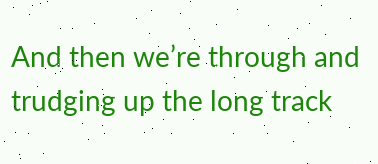And then we’re through and trudging up the long track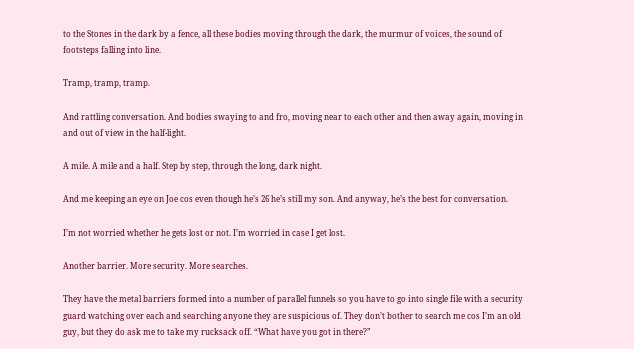to the Stones in the dark by a fence, all these bodies moving through the dark, the murmur of voices, the sound of footsteps falling into line.

Tramp, tramp, tramp.

And rattling conversation. And bodies swaying to and fro, moving near to each other and then away again, moving in and out of view in the half-light.

A mile. A mile and a half. Step by step, through the long, dark night.

And me keeping an eye on Joe cos even though he’s 26 he’s still my son. And anyway, he’s the best for conversation.

I’m not worried whether he gets lost or not. I’m worried in case I get lost.

Another barrier. More security. More searches.

They have the metal barriers formed into a number of parallel funnels so you have to go into single file with a security guard watching over each and searching anyone they are suspicious of. They don’t bother to search me cos I’m an old guy, but they do ask me to take my rucksack off. “What have you got in there?”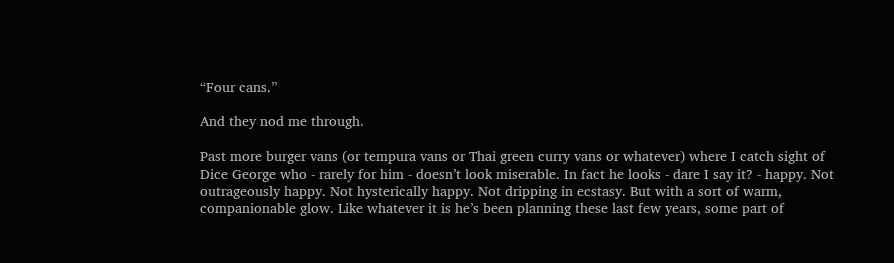“Four cans.”

And they nod me through.

Past more burger vans (or tempura vans or Thai green curry vans or whatever) where I catch sight of Dice George who - rarely for him - doesn’t look miserable. In fact he looks - dare I say it? - happy. Not outrageously happy. Not hysterically happy. Not dripping in ecstasy. But with a sort of warm, companionable glow. Like whatever it is he’s been planning these last few years, some part of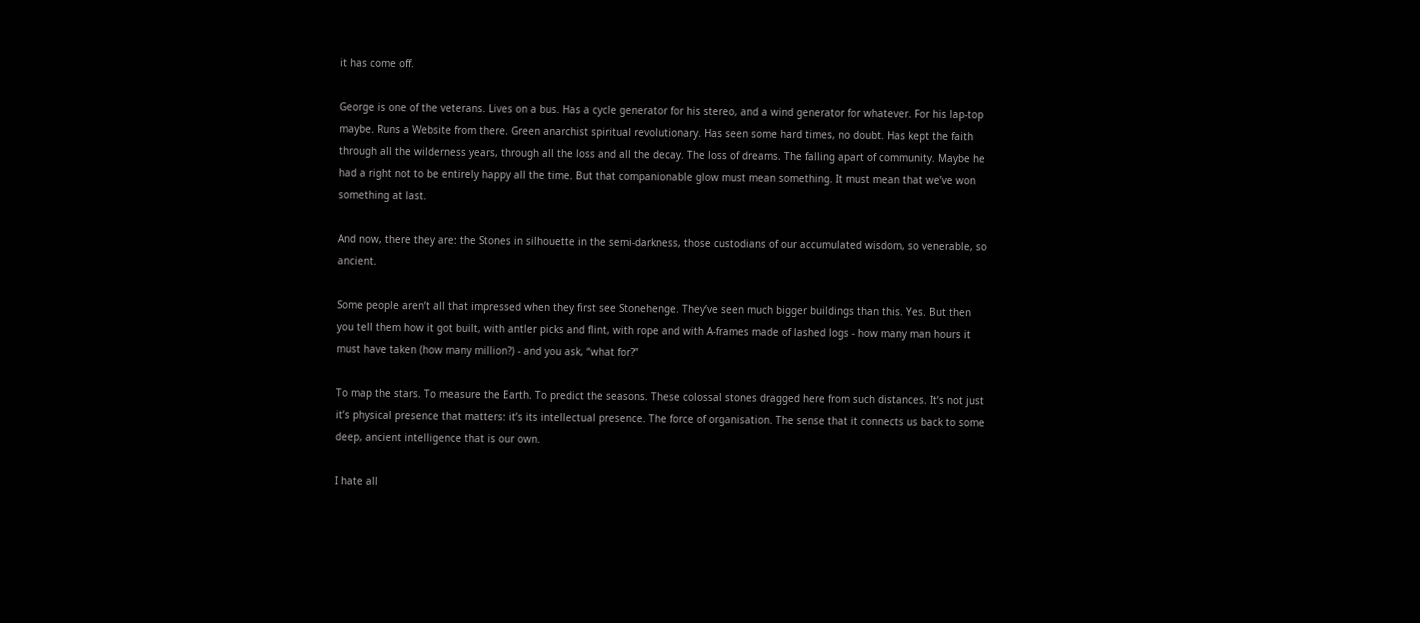it has come off.

George is one of the veterans. Lives on a bus. Has a cycle generator for his stereo, and a wind generator for whatever. For his lap-top maybe. Runs a Website from there. Green anarchist spiritual revolutionary. Has seen some hard times, no doubt. Has kept the faith through all the wilderness years, through all the loss and all the decay. The loss of dreams. The falling apart of community. Maybe he had a right not to be entirely happy all the time. But that companionable glow must mean something. It must mean that we’ve won something at last.

And now, there they are: the Stones in silhouette in the semi-darkness, those custodians of our accumulated wisdom, so venerable, so ancient.

Some people aren’t all that impressed when they first see Stonehenge. They’ve seen much bigger buildings than this. Yes. But then you tell them how it got built, with antler picks and flint, with rope and with A-frames made of lashed logs - how many man hours it must have taken (how many million?) - and you ask, “what for?”

To map the stars. To measure the Earth. To predict the seasons. These colossal stones dragged here from such distances. It’s not just it’s physical presence that matters: it’s its intellectual presence. The force of organisation. The sense that it connects us back to some deep, ancient intelligence that is our own.

I hate all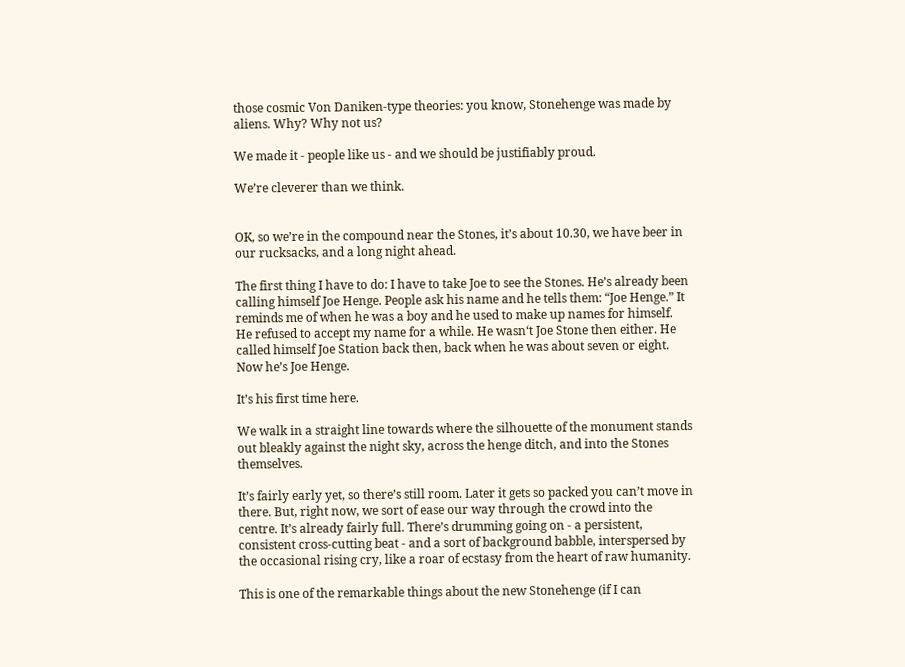those cosmic Von Daniken-type theories: you know, Stonehenge was made by aliens. Why? Why not us?

We made it - people like us - and we should be justifiably proud.

We’re cleverer than we think.


OK, so we’re in the compound near the Stones, it’s about 10.30, we have beer in our rucksacks, and a long night ahead.

The first thing I have to do: I have to take Joe to see the Stones. He’s already been calling himself Joe Henge. People ask his name and he tells them: “Joe Henge.” It reminds me of when he was a boy and he used to make up names for himself. He refused to accept my name for a while. He wasn‘t Joe Stone then either. He called himself Joe Station back then, back when he was about seven or eight. Now he’s Joe Henge.

It’s his first time here.

We walk in a straight line towards where the silhouette of the monument stands out bleakly against the night sky, across the henge ditch, and into the Stones themselves.

It’s fairly early yet, so there’s still room. Later it gets so packed you can’t move in there. But, right now, we sort of ease our way through the crowd into the centre. It’s already fairly full. There’s drumming going on - a persistent, consistent cross-cutting beat - and a sort of background babble, interspersed by the occasional rising cry, like a roar of ecstasy from the heart of raw humanity.

This is one of the remarkable things about the new Stonehenge (if I can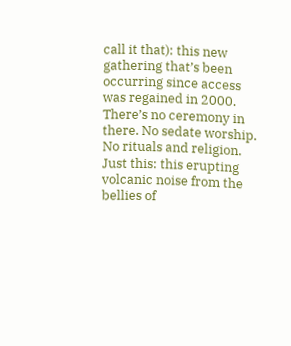call it that): this new gathering that’s been occurring since access was regained in 2000. There’s no ceremony in there. No sedate worship. No rituals and religion. Just this: this erupting volcanic noise from the bellies of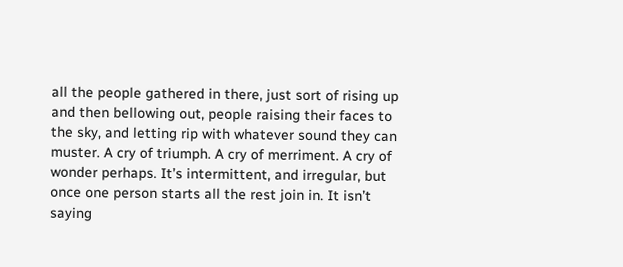all the people gathered in there, just sort of rising up and then bellowing out, people raising their faces to the sky, and letting rip with whatever sound they can muster. A cry of triumph. A cry of merriment. A cry of wonder perhaps. It’s intermittent, and irregular, but once one person starts all the rest join in. It isn’t saying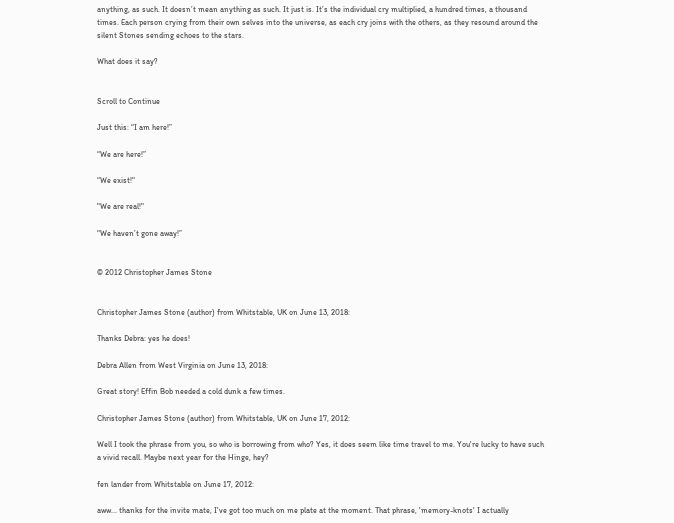anything, as such. It doesn’t mean anything as such. It just is. It’s the individual cry multiplied, a hundred times, a thousand times. Each person crying from their own selves into the universe, as each cry joins with the others, as they resound around the silent Stones sending echoes to the stars.

What does it say?


Scroll to Continue

Just this: “I am here!”

“We are here!”

“We exist!"

"We are real!"

"We haven’t gone away!”


© 2012 Christopher James Stone


Christopher James Stone (author) from Whitstable, UK on June 13, 2018:

Thanks Debra: yes he does!

Debra Allen from West Virginia on June 13, 2018:

Great story! Effin Bob needed a cold dunk a few times.

Christopher James Stone (author) from Whitstable, UK on June 17, 2012:

Well I took the phrase from you, so who is borrowing from who? Yes, it does seem like time travel to me. You're lucky to have such a vivid recall. Maybe next year for the Hinge, hey?

fen lander from Whitstable on June 17, 2012:

aww... thanks for the invite mate, I've got too much on me plate at the moment. That phrase, 'memory-knots' I actually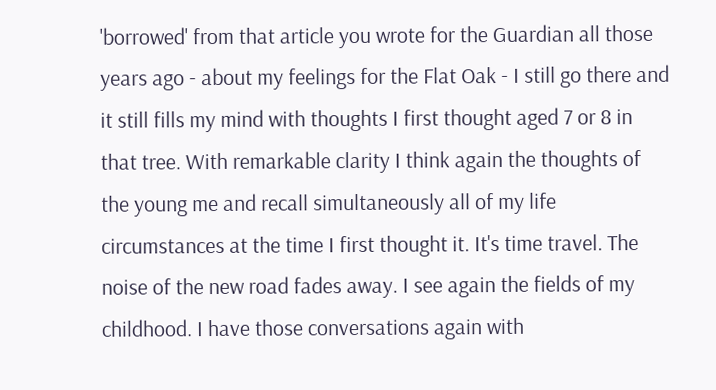'borrowed' from that article you wrote for the Guardian all those years ago - about my feelings for the Flat Oak - I still go there and it still fills my mind with thoughts I first thought aged 7 or 8 in that tree. With remarkable clarity I think again the thoughts of the young me and recall simultaneously all of my life circumstances at the time I first thought it. It's time travel. The noise of the new road fades away. I see again the fields of my childhood. I have those conversations again with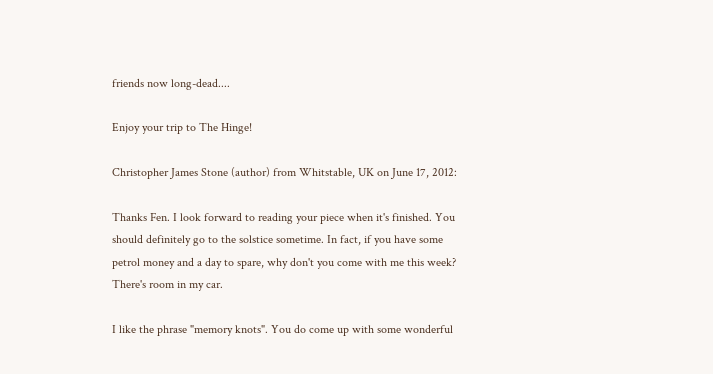friends now long-dead....

Enjoy your trip to The Hinge!

Christopher James Stone (author) from Whitstable, UK on June 17, 2012:

Thanks Fen. I look forward to reading your piece when it's finished. You should definitely go to the solstice sometime. In fact, if you have some petrol money and a day to spare, why don't you come with me this week? There's room in my car.

I like the phrase "memory knots". You do come up with some wonderful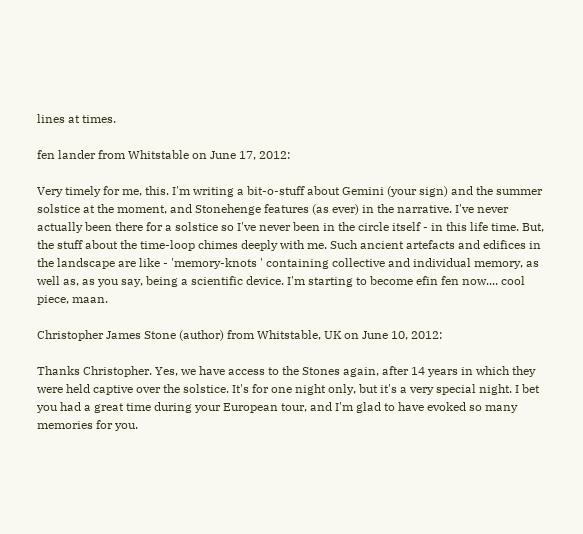lines at times.

fen lander from Whitstable on June 17, 2012:

Very timely for me, this. I'm writing a bit-o-stuff about Gemini (your sign) and the summer solstice at the moment, and Stonehenge features (as ever) in the narrative. I've never actually been there for a solstice so I've never been in the circle itself - in this life time. But, the stuff about the time-loop chimes deeply with me. Such ancient artefacts and edifices in the landscape are like - 'memory-knots ' containing collective and individual memory, as well as, as you say, being a scientific device. I'm starting to become efin fen now.... cool piece, maan.

Christopher James Stone (author) from Whitstable, UK on June 10, 2012:

Thanks Christopher. Yes, we have access to the Stones again, after 14 years in which they were held captive over the solstice. It's for one night only, but it's a very special night. I bet you had a great time during your European tour, and I'm glad to have evoked so many memories for you.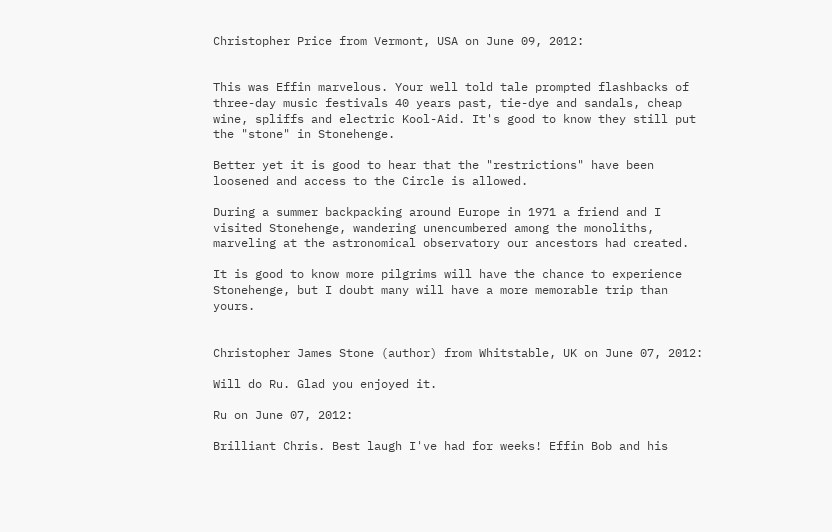Christopher Price from Vermont, USA on June 09, 2012:


This was Effin marvelous. Your well told tale prompted flashbacks of three-day music festivals 40 years past, tie-dye and sandals, cheap wine, spliffs and electric Kool-Aid. It's good to know they still put the "stone" in Stonehenge.

Better yet it is good to hear that the "restrictions" have been loosened and access to the Circle is allowed.

During a summer backpacking around Europe in 1971 a friend and I visited Stonehenge, wandering unencumbered among the monoliths, marveling at the astronomical observatory our ancestors had created.

It is good to know more pilgrims will have the chance to experience Stonehenge, but I doubt many will have a more memorable trip than yours.


Christopher James Stone (author) from Whitstable, UK on June 07, 2012:

Will do Ru. Glad you enjoyed it.

Ru on June 07, 2012:

Brilliant Chris. Best laugh I've had for weeks! Effin Bob and his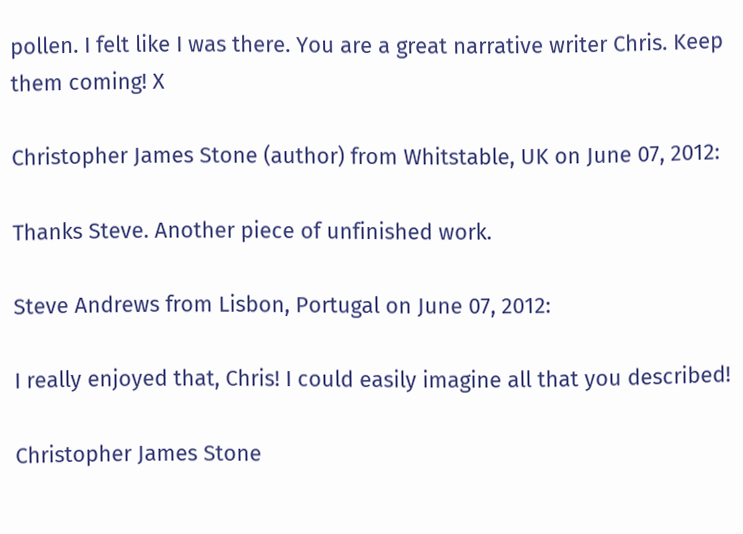pollen. I felt like I was there. You are a great narrative writer Chris. Keep them coming! X

Christopher James Stone (author) from Whitstable, UK on June 07, 2012:

Thanks Steve. Another piece of unfinished work.

Steve Andrews from Lisbon, Portugal on June 07, 2012:

I really enjoyed that, Chris! I could easily imagine all that you described!

Christopher James Stone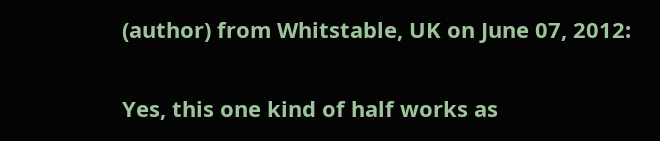(author) from Whitstable, UK on June 07, 2012:

Yes, this one kind of half works as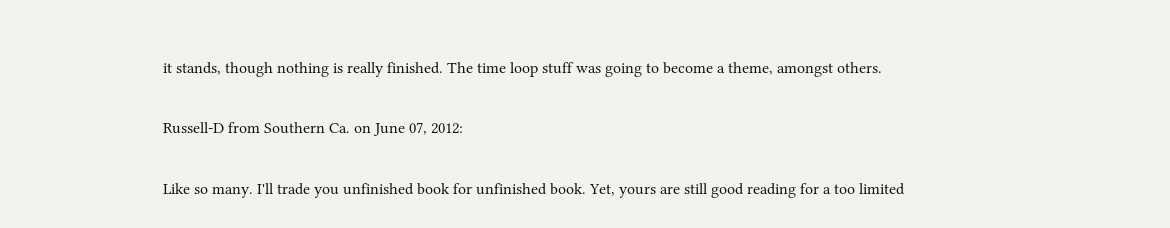it stands, though nothing is really finished. The time loop stuff was going to become a theme, amongst others.

Russell-D from Southern Ca. on June 07, 2012:

Like so many. I'll trade you unfinished book for unfinished book. Yet, yours are still good reading for a too limited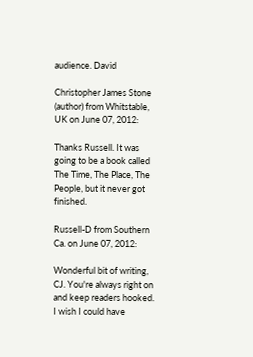audience. David

Christopher James Stone (author) from Whitstable, UK on June 07, 2012:

Thanks Russell. It was going to be a book called The Time, The Place, The People, but it never got finished.

Russell-D from Southern Ca. on June 07, 2012:

Wonderful bit of writing, CJ. You're always right on and keep readers hooked. I wish I could have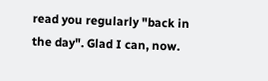read you regularly "back in the day". Glad I can, now.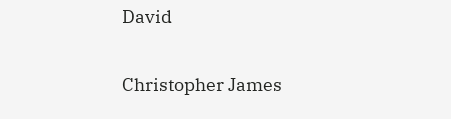David

Christopher James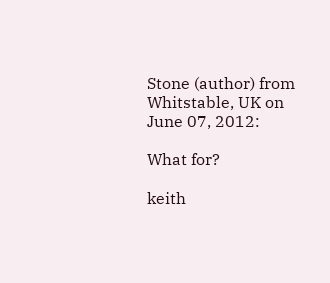Stone (author) from Whitstable, UK on June 07, 2012:

What for?

keith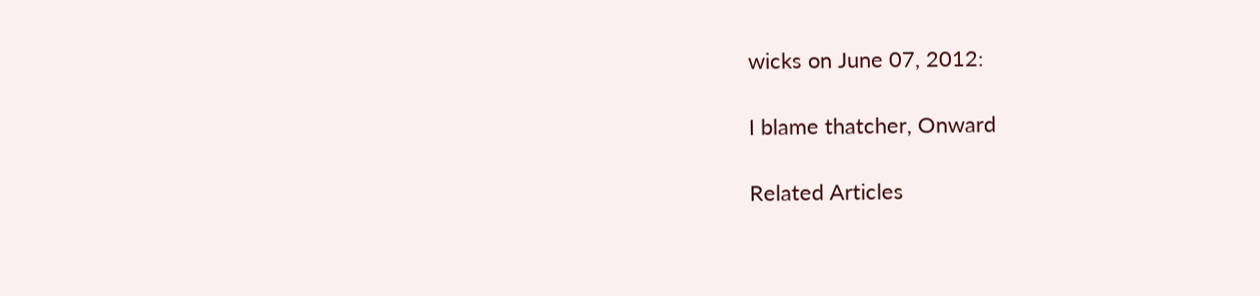wicks on June 07, 2012:

I blame thatcher, Onward

Related Articles